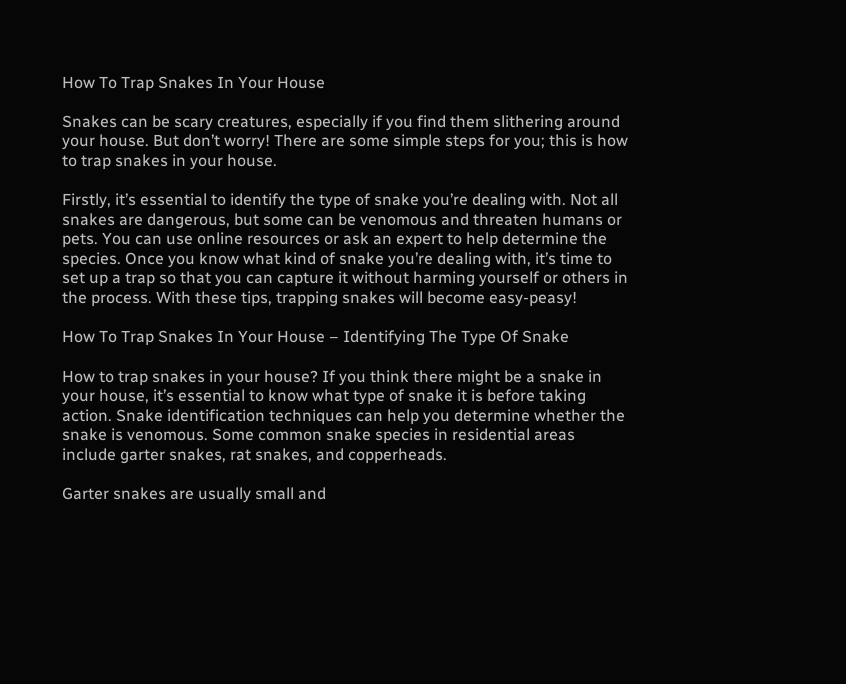How To Trap Snakes In Your House

Snakes can be scary creatures, especially if you find them slithering around your house. But don’t worry! There are some simple steps for you; this is how to trap snakes in your house.

Firstly, it’s essential to identify the type of snake you’re dealing with. Not all snakes are dangerous, but some can be venomous and threaten humans or pets. You can use online resources or ask an expert to help determine the species. Once you know what kind of snake you’re dealing with, it’s time to set up a trap so that you can capture it without harming yourself or others in the process. With these tips, trapping snakes will become easy-peasy!

How To Trap Snakes In Your House – Identifying The Type Of Snake

How to trap snakes in your house? If you think there might be a snake in your house, it’s essential to know what type of snake it is before taking action. Snake identification techniques can help you determine whether the snake is venomous. Some common snake species in residential areas include garter snakes, rat snakes, and copperheads.

Garter snakes are usually small and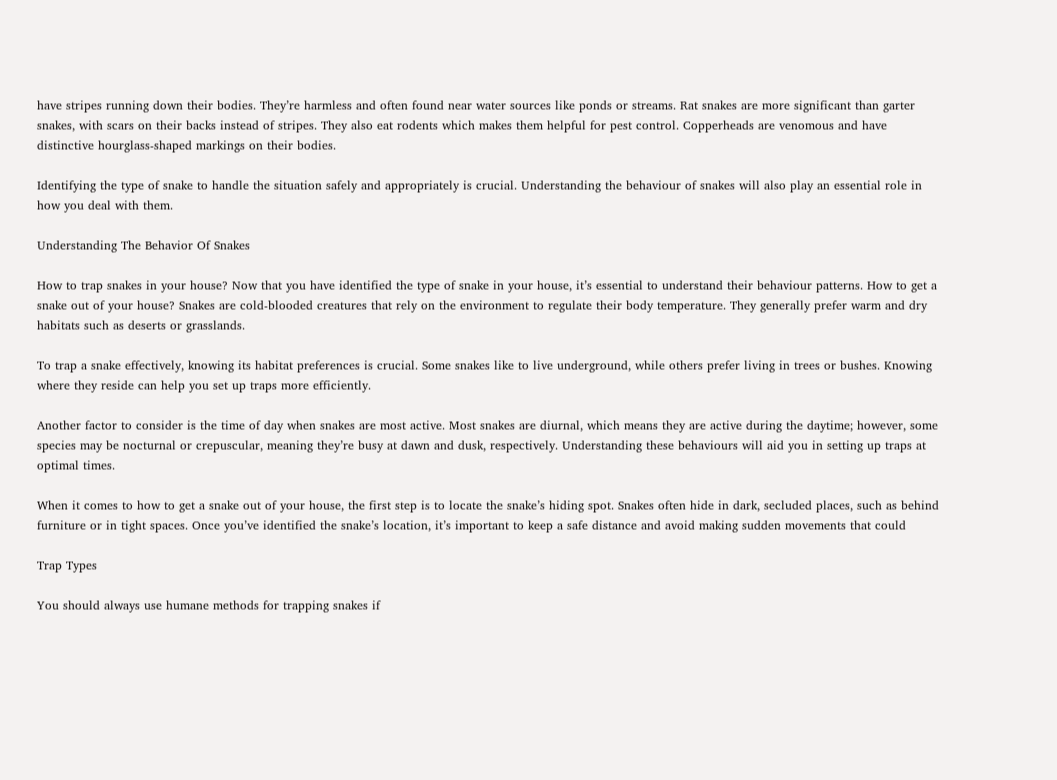have stripes running down their bodies. They’re harmless and often found near water sources like ponds or streams. Rat snakes are more significant than garter snakes, with scars on their backs instead of stripes. They also eat rodents which makes them helpful for pest control. Copperheads are venomous and have distinctive hourglass-shaped markings on their bodies.

Identifying the type of snake to handle the situation safely and appropriately is crucial. Understanding the behaviour of snakes will also play an essential role in how you deal with them.

Understanding The Behavior Of Snakes

How to trap snakes in your house? Now that you have identified the type of snake in your house, it’s essential to understand their behaviour patterns. How to get a snake out of your house? Snakes are cold-blooded creatures that rely on the environment to regulate their body temperature. They generally prefer warm and dry habitats such as deserts or grasslands.

To trap a snake effectively, knowing its habitat preferences is crucial. Some snakes like to live underground, while others prefer living in trees or bushes. Knowing where they reside can help you set up traps more efficiently.

Another factor to consider is the time of day when snakes are most active. Most snakes are diurnal, which means they are active during the daytime; however, some species may be nocturnal or crepuscular, meaning they’re busy at dawn and dusk, respectively. Understanding these behaviours will aid you in setting up traps at optimal times.

When it comes to how to get a snake out of your house, the first step is to locate the snake’s hiding spot. Snakes often hide in dark, secluded places, such as behind furniture or in tight spaces. Once you’ve identified the snake’s location, it’s important to keep a safe distance and avoid making sudden movements that could

Trap Types

You should always use humane methods for trapping snakes if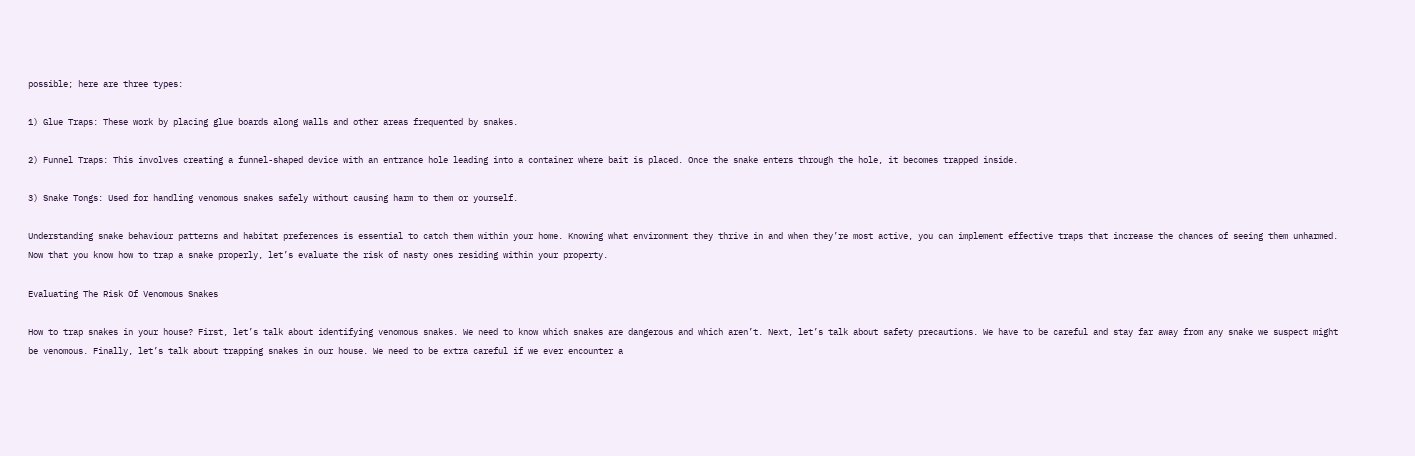possible; here are three types:

1) Glue Traps: These work by placing glue boards along walls and other areas frequented by snakes.

2) Funnel Traps: This involves creating a funnel-shaped device with an entrance hole leading into a container where bait is placed. Once the snake enters through the hole, it becomes trapped inside.

3) Snake Tongs: Used for handling venomous snakes safely without causing harm to them or yourself.

Understanding snake behaviour patterns and habitat preferences is essential to catch them within your home. Knowing what environment they thrive in and when they’re most active, you can implement effective traps that increase the chances of seeing them unharmed.
Now that you know how to trap a snake properly, let’s evaluate the risk of nasty ones residing within your property.

Evaluating The Risk Of Venomous Snakes

How to trap snakes in your house? First, let’s talk about identifying venomous snakes. We need to know which snakes are dangerous and which aren’t. Next, let’s talk about safety precautions. We have to be careful and stay far away from any snake we suspect might be venomous. Finally, let’s talk about trapping snakes in our house. We need to be extra careful if we ever encounter a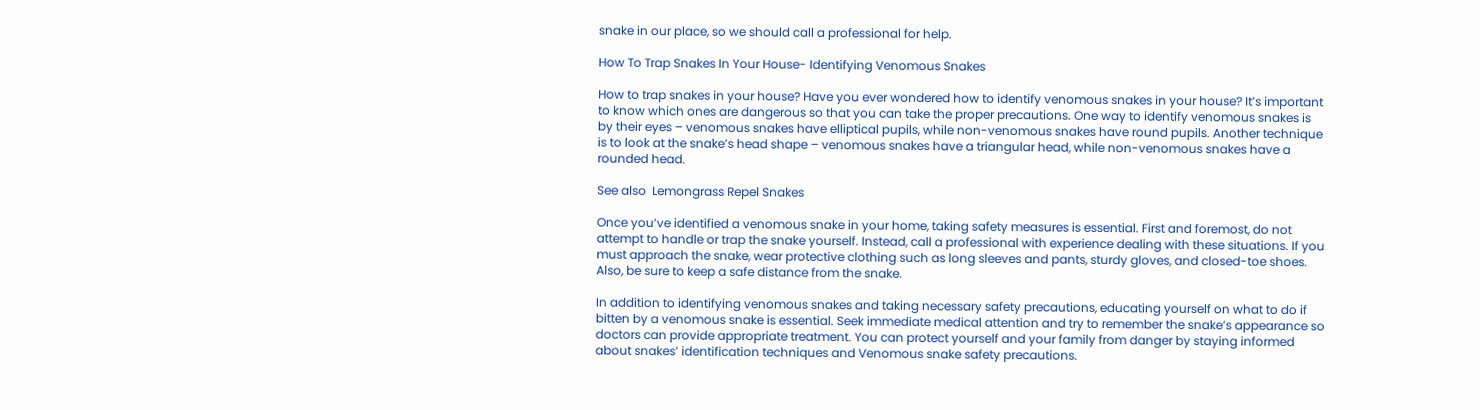snake in our place, so we should call a professional for help.

How To Trap Snakes In Your House- Identifying Venomous Snakes

How to trap snakes in your house? Have you ever wondered how to identify venomous snakes in your house? It’s important to know which ones are dangerous so that you can take the proper precautions. One way to identify venomous snakes is by their eyes – venomous snakes have elliptical pupils, while non-venomous snakes have round pupils. Another technique is to look at the snake’s head shape – venomous snakes have a triangular head, while non-venomous snakes have a rounded head.

See also  Lemongrass Repel Snakes

Once you’ve identified a venomous snake in your home, taking safety measures is essential. First and foremost, do not attempt to handle or trap the snake yourself. Instead, call a professional with experience dealing with these situations. If you must approach the snake, wear protective clothing such as long sleeves and pants, sturdy gloves, and closed-toe shoes. Also, be sure to keep a safe distance from the snake.

In addition to identifying venomous snakes and taking necessary safety precautions, educating yourself on what to do if bitten by a venomous snake is essential. Seek immediate medical attention and try to remember the snake’s appearance so doctors can provide appropriate treatment. You can protect yourself and your family from danger by staying informed about snakes’ identification techniques and Venomous snake safety precautions.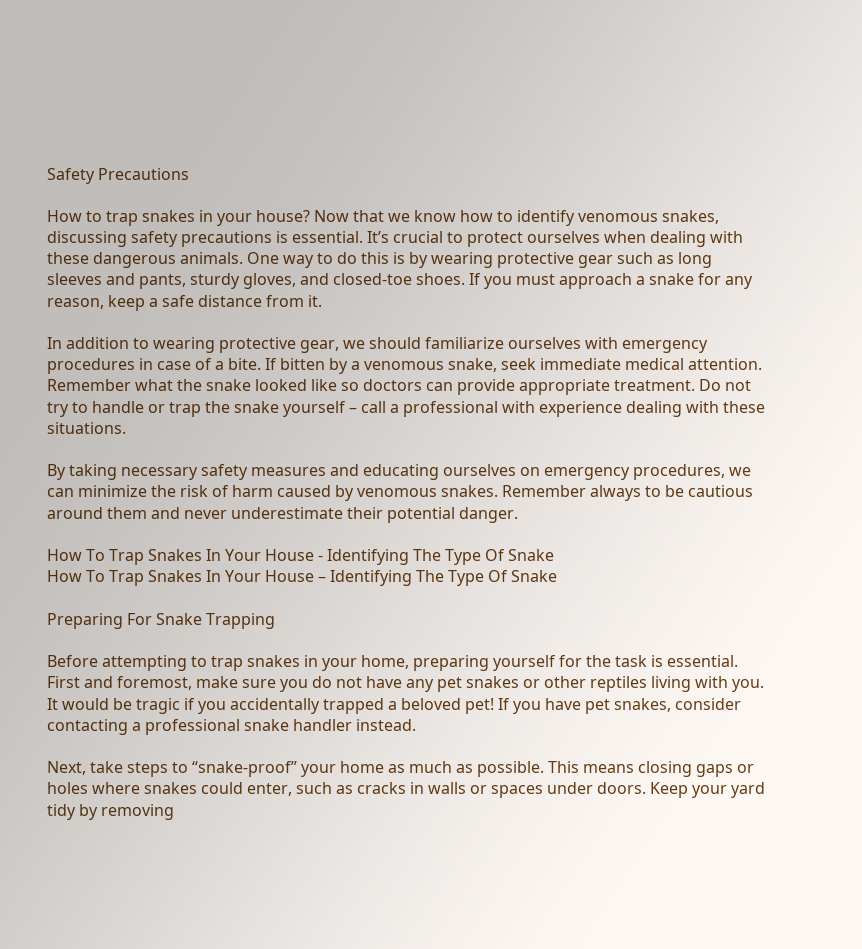Safety Precautions

How to trap snakes in your house? Now that we know how to identify venomous snakes, discussing safety precautions is essential. It’s crucial to protect ourselves when dealing with these dangerous animals. One way to do this is by wearing protective gear such as long sleeves and pants, sturdy gloves, and closed-toe shoes. If you must approach a snake for any reason, keep a safe distance from it.

In addition to wearing protective gear, we should familiarize ourselves with emergency procedures in case of a bite. If bitten by a venomous snake, seek immediate medical attention. Remember what the snake looked like so doctors can provide appropriate treatment. Do not try to handle or trap the snake yourself – call a professional with experience dealing with these situations.

By taking necessary safety measures and educating ourselves on emergency procedures, we can minimize the risk of harm caused by venomous snakes. Remember always to be cautious around them and never underestimate their potential danger.

How To Trap Snakes In Your House - Identifying The Type Of Snake
How To Trap Snakes In Your House – Identifying The Type Of Snake

Preparing For Snake Trapping

Before attempting to trap snakes in your home, preparing yourself for the task is essential. First and foremost, make sure you do not have any pet snakes or other reptiles living with you. It would be tragic if you accidentally trapped a beloved pet! If you have pet snakes, consider contacting a professional snake handler instead.

Next, take steps to “snake-proof” your home as much as possible. This means closing gaps or holes where snakes could enter, such as cracks in walls or spaces under doors. Keep your yard tidy by removing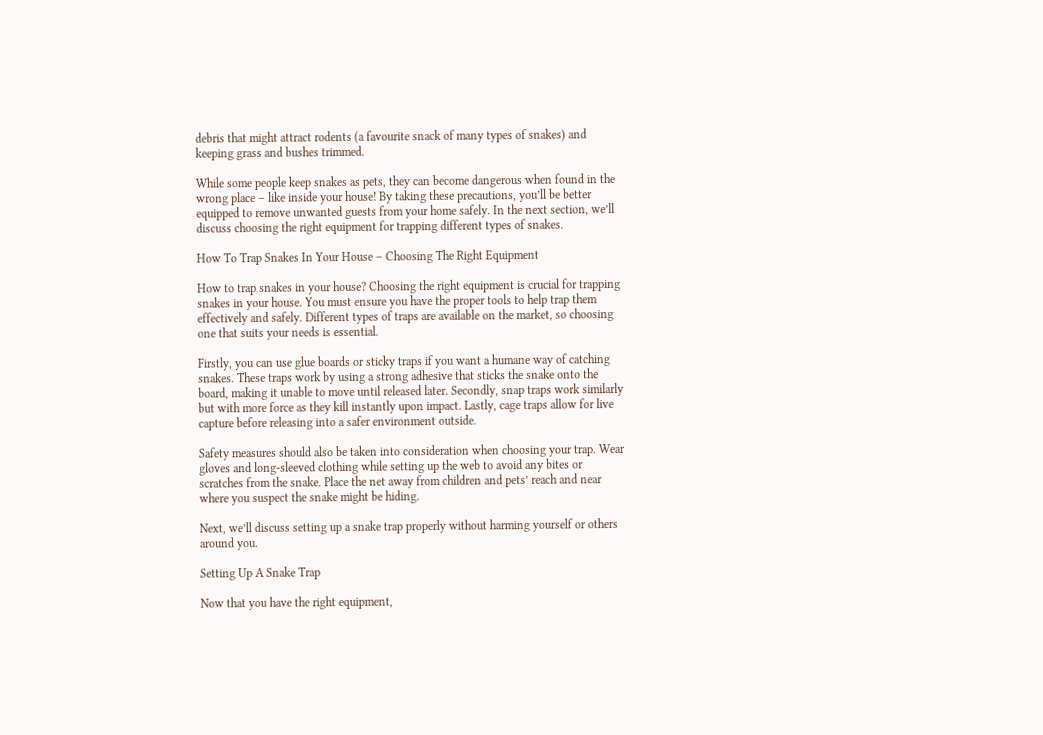debris that might attract rodents (a favourite snack of many types of snakes) and keeping grass and bushes trimmed.

While some people keep snakes as pets, they can become dangerous when found in the wrong place – like inside your house! By taking these precautions, you’ll be better equipped to remove unwanted guests from your home safely. In the next section, we’ll discuss choosing the right equipment for trapping different types of snakes.

How To Trap Snakes In Your House – Choosing The Right Equipment

How to trap snakes in your house? Choosing the right equipment is crucial for trapping snakes in your house. You must ensure you have the proper tools to help trap them effectively and safely. Different types of traps are available on the market, so choosing one that suits your needs is essential.

Firstly, you can use glue boards or sticky traps if you want a humane way of catching snakes. These traps work by using a strong adhesive that sticks the snake onto the board, making it unable to move until released later. Secondly, snap traps work similarly but with more force as they kill instantly upon impact. Lastly, cage traps allow for live capture before releasing into a safer environment outside.

Safety measures should also be taken into consideration when choosing your trap. Wear gloves and long-sleeved clothing while setting up the web to avoid any bites or scratches from the snake. Place the net away from children and pets’ reach and near where you suspect the snake might be hiding.

Next, we’ll discuss setting up a snake trap properly without harming yourself or others around you.

Setting Up A Snake Trap

Now that you have the right equipment,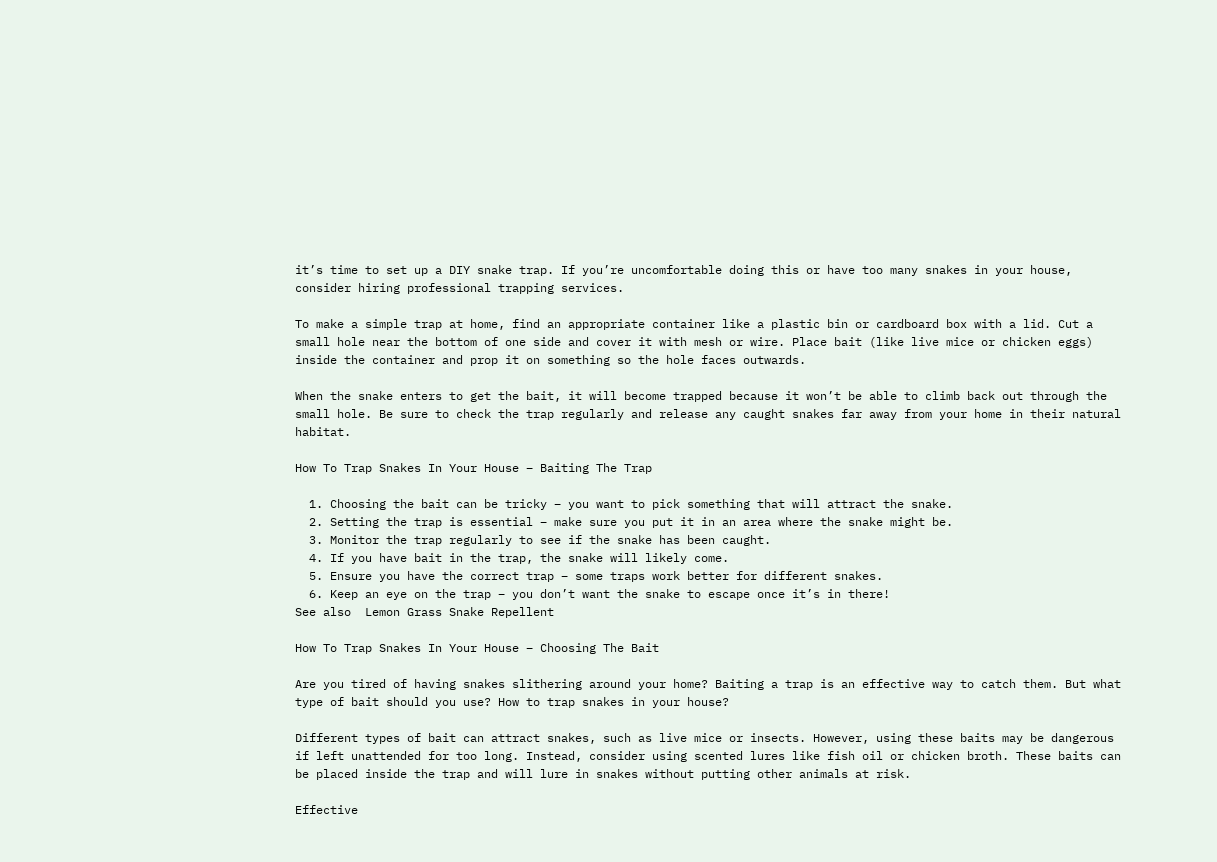it’s time to set up a DIY snake trap. If you’re uncomfortable doing this or have too many snakes in your house, consider hiring professional trapping services.

To make a simple trap at home, find an appropriate container like a plastic bin or cardboard box with a lid. Cut a small hole near the bottom of one side and cover it with mesh or wire. Place bait (like live mice or chicken eggs) inside the container and prop it on something so the hole faces outwards.

When the snake enters to get the bait, it will become trapped because it won’t be able to climb back out through the small hole. Be sure to check the trap regularly and release any caught snakes far away from your home in their natural habitat.

How To Trap Snakes In Your House – Baiting The Trap

  1. Choosing the bait can be tricky – you want to pick something that will attract the snake.
  2. Setting the trap is essential – make sure you put it in an area where the snake might be.
  3. Monitor the trap regularly to see if the snake has been caught.
  4. If you have bait in the trap, the snake will likely come.
  5. Ensure you have the correct trap – some traps work better for different snakes.
  6. Keep an eye on the trap – you don’t want the snake to escape once it’s in there!
See also  Lemon Grass Snake Repellent

How To Trap Snakes In Your House – Choosing The Bait

Are you tired of having snakes slithering around your home? Baiting a trap is an effective way to catch them. But what type of bait should you use? How to trap snakes in your house?

Different types of bait can attract snakes, such as live mice or insects. However, using these baits may be dangerous if left unattended for too long. Instead, consider using scented lures like fish oil or chicken broth. These baits can be placed inside the trap and will lure in snakes without putting other animals at risk.

Effective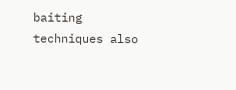baiting techniques also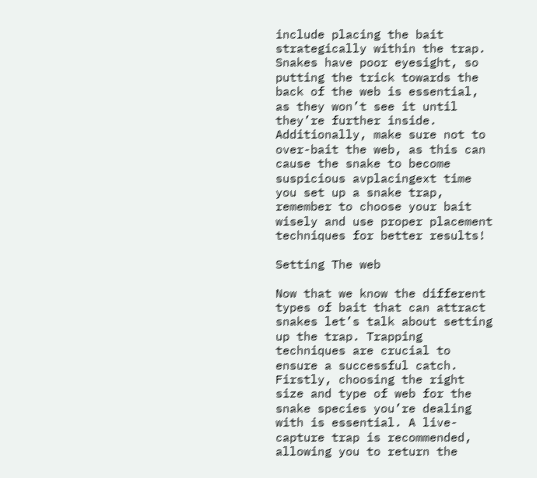include placing the bait strategically within the trap. Snakes have poor eyesight, so putting the trick towards the back of the web is essential, as they won’t see it until they’re further inside. Additionally, make sure not to over-bait the web, as this can cause the snake to become suspicious avplacingext time you set up a snake trap, remember to choose your bait wisely and use proper placement techniques for better results!

Setting The web

Now that we know the different types of bait that can attract snakes let’s talk about setting up the trap. Trapping techniques are crucial to ensure a successful catch. Firstly, choosing the right size and type of web for the snake species you’re dealing with is essential. A live-capture trap is recommended, allowing you to return the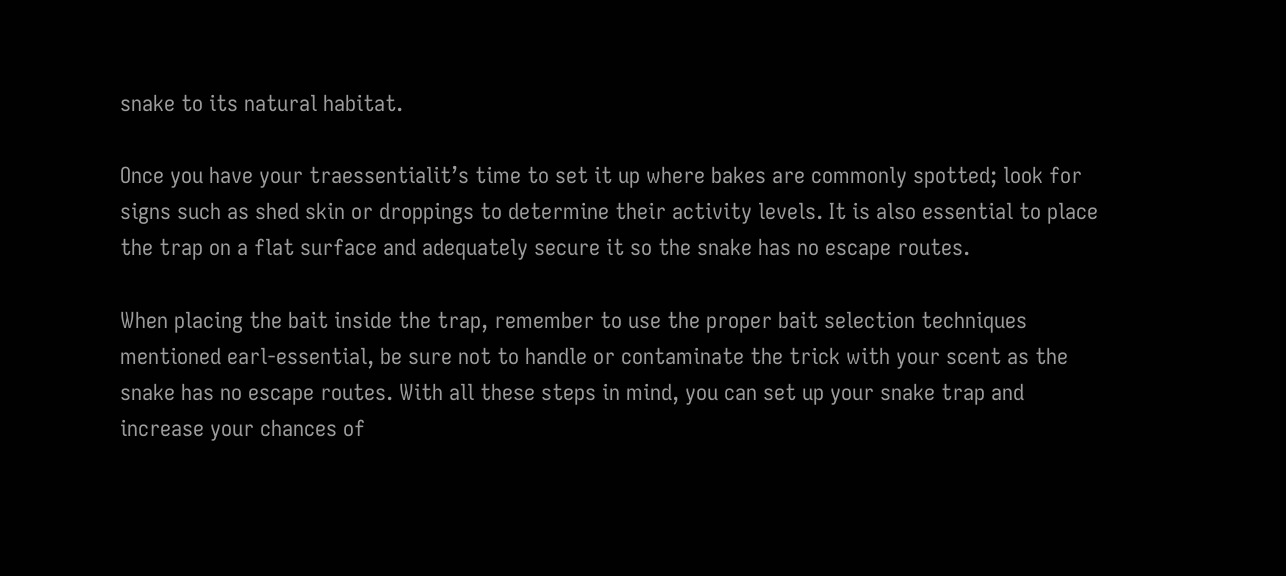snake to its natural habitat.

Once you have your traessentialit’s time to set it up where bakes are commonly spotted; look for signs such as shed skin or droppings to determine their activity levels. It is also essential to place the trap on a flat surface and adequately secure it so the snake has no escape routes.

When placing the bait inside the trap, remember to use the proper bait selection techniques mentioned earl-essential, be sure not to handle or contaminate the trick with your scent as the snake has no escape routes. With all these steps in mind, you can set up your snake trap and increase your chances of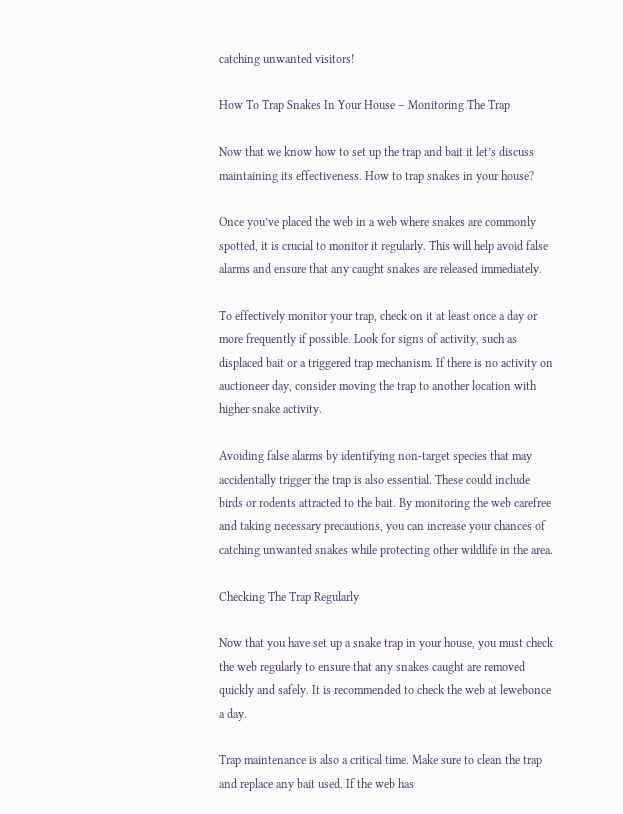catching unwanted visitors!

How To Trap Snakes In Your House – Monitoring The Trap

Now that we know how to set up the trap and bait it let’s discuss maintaining its effectiveness. How to trap snakes in your house?

Once you’ve placed the web in a web where snakes are commonly spotted, it is crucial to monitor it regularly. This will help avoid false alarms and ensure that any caught snakes are released immediately.

To effectively monitor your trap, check on it at least once a day or more frequently if possible. Look for signs of activity, such as displaced bait or a triggered trap mechanism. If there is no activity on auctioneer day, consider moving the trap to another location with higher snake activity.

Avoiding false alarms by identifying non-target species that may accidentally trigger the trap is also essential. These could include birds or rodents attracted to the bait. By monitoring the web carefree and taking necessary precautions, you can increase your chances of catching unwanted snakes while protecting other wildlife in the area.

Checking The Trap Regularly

Now that you have set up a snake trap in your house, you must check the web regularly to ensure that any snakes caught are removed quickly and safely. It is recommended to check the web at lewebonce a day.

Trap maintenance is also a critical time. Make sure to clean the trap and replace any bait used. If the web has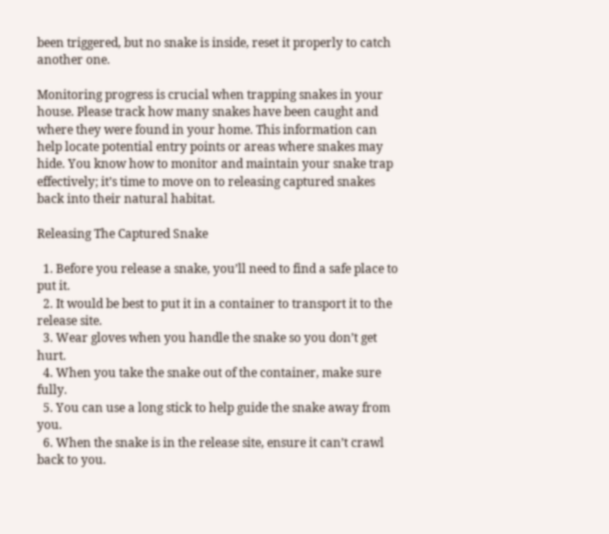been triggered, but no snake is inside, reset it properly to catch another one.

Monitoring progress is crucial when trapping snakes in your house. Please track how many snakes have been caught and where they were found in your home. This information can help locate potential entry points or areas where snakes may hide. You know how to monitor and maintain your snake trap effectively; it’s time to move on to releasing captured snakes back into their natural habitat.

Releasing The Captured Snake

  1. Before you release a snake, you’ll need to find a safe place to put it.
  2. It would be best to put it in a container to transport it to the release site.
  3. Wear gloves when you handle the snake so you don’t get hurt.
  4. When you take the snake out of the container, make sure fully.
  5. You can use a long stick to help guide the snake away from you.
  6. When the snake is in the release site, ensure it can’t crawl back to you.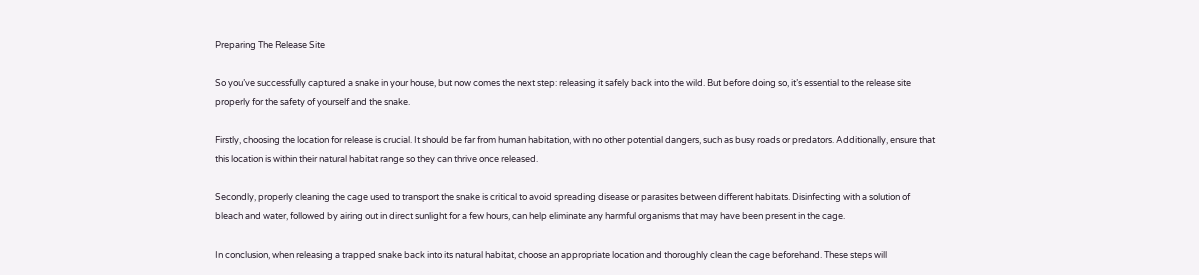Preparing The Release Site

So you’ve successfully captured a snake in your house, but now comes the next step: releasing it safely back into the wild. But before doing so, it’s essential to the release site properly for the safety of yourself and the snake.

Firstly, choosing the location for release is crucial. It should be far from human habitation, with no other potential dangers, such as busy roads or predators. Additionally, ensure that this location is within their natural habitat range so they can thrive once released.

Secondly, properly cleaning the cage used to transport the snake is critical to avoid spreading disease or parasites between different habitats. Disinfecting with a solution of bleach and water, followed by airing out in direct sunlight for a few hours, can help eliminate any harmful organisms that may have been present in the cage.

In conclusion, when releasing a trapped snake back into its natural habitat, choose an appropriate location and thoroughly clean the cage beforehand. These steps will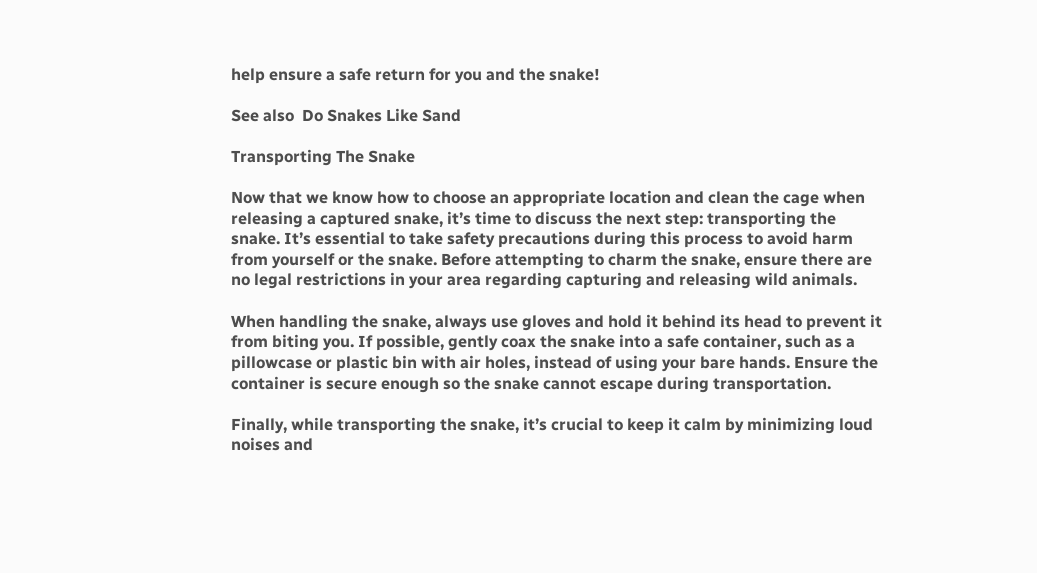help ensure a safe return for you and the snake!

See also  Do Snakes Like Sand

Transporting The Snake

Now that we know how to choose an appropriate location and clean the cage when releasing a captured snake, it’s time to discuss the next step: transporting the snake. It’s essential to take safety precautions during this process to avoid harm from yourself or the snake. Before attempting to charm the snake, ensure there are no legal restrictions in your area regarding capturing and releasing wild animals.

When handling the snake, always use gloves and hold it behind its head to prevent it from biting you. If possible, gently coax the snake into a safe container, such as a pillowcase or plastic bin with air holes, instead of using your bare hands. Ensure the container is secure enough so the snake cannot escape during transportation.

Finally, while transporting the snake, it’s crucial to keep it calm by minimizing loud noises and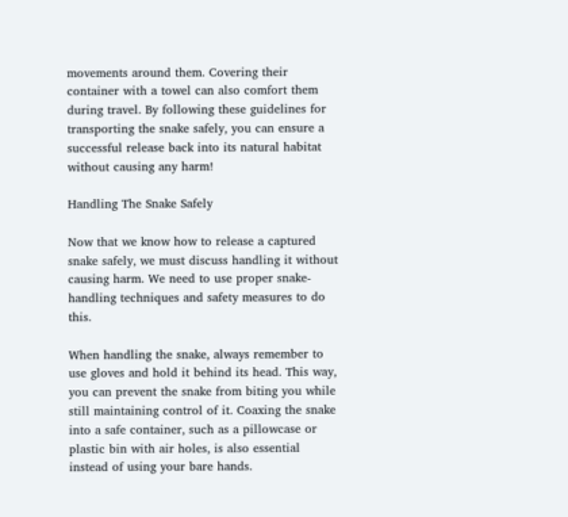movements around them. Covering their container with a towel can also comfort them during travel. By following these guidelines for transporting the snake safely, you can ensure a successful release back into its natural habitat without causing any harm!

Handling The Snake Safely

Now that we know how to release a captured snake safely, we must discuss handling it without causing harm. We need to use proper snake-handling techniques and safety measures to do this.

When handling the snake, always remember to use gloves and hold it behind its head. This way, you can prevent the snake from biting you while still maintaining control of it. Coaxing the snake into a safe container, such as a pillowcase or plastic bin with air holes, is also essential instead of using your bare hands.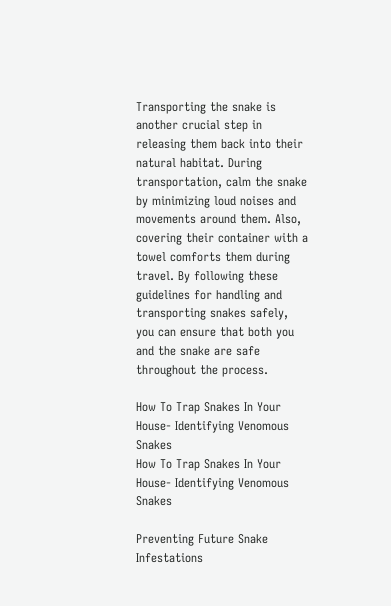Transporting the snake is another crucial step in releasing them back into their natural habitat. During transportation, calm the snake by minimizing loud noises and movements around them. Also, covering their container with a towel comforts them during travel. By following these guidelines for handling and transporting snakes safely, you can ensure that both you and the snake are safe throughout the process.

How To Trap Snakes In Your House- Identifying Venomous Snakes
How To Trap Snakes In Your House- Identifying Venomous Snakes

Preventing Future Snake Infestations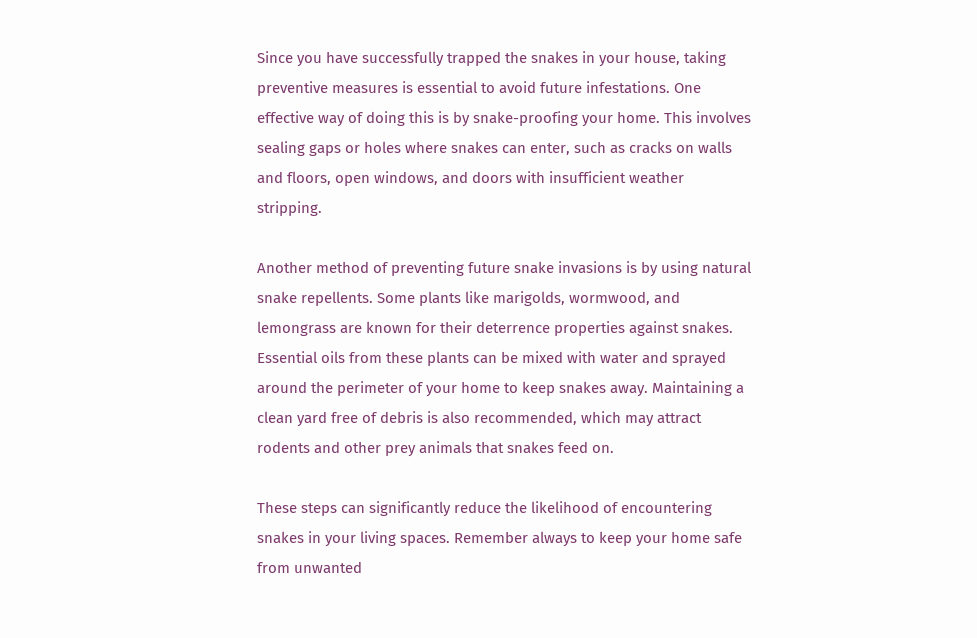Since you have successfully trapped the snakes in your house, taking preventive measures is essential to avoid future infestations. One effective way of doing this is by snake-proofing your home. This involves sealing gaps or holes where snakes can enter, such as cracks on walls and floors, open windows, and doors with insufficient weather stripping.

Another method of preventing future snake invasions is by using natural snake repellents. Some plants like marigolds, wormwood, and lemongrass are known for their deterrence properties against snakes. Essential oils from these plants can be mixed with water and sprayed around the perimeter of your home to keep snakes away. Maintaining a clean yard free of debris is also recommended, which may attract rodents and other prey animals that snakes feed on.

These steps can significantly reduce the likelihood of encountering snakes in your living spaces. Remember always to keep your home safe from unwanted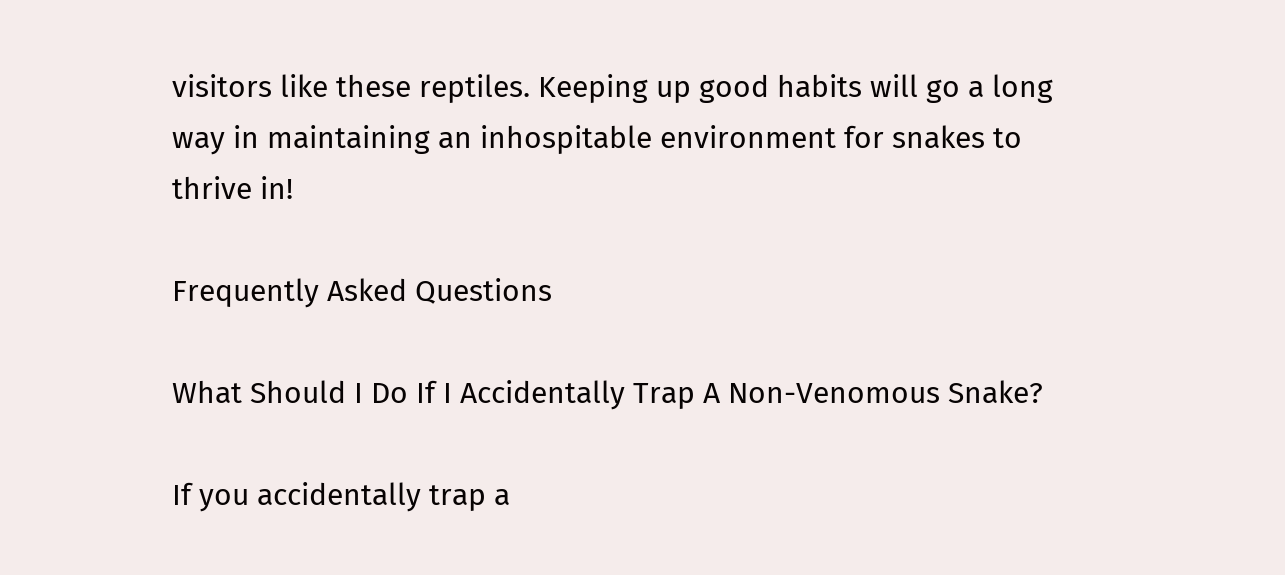visitors like these reptiles. Keeping up good habits will go a long way in maintaining an inhospitable environment for snakes to thrive in!

Frequently Asked Questions

What Should I Do If I Accidentally Trap A Non-Venomous Snake?

If you accidentally trap a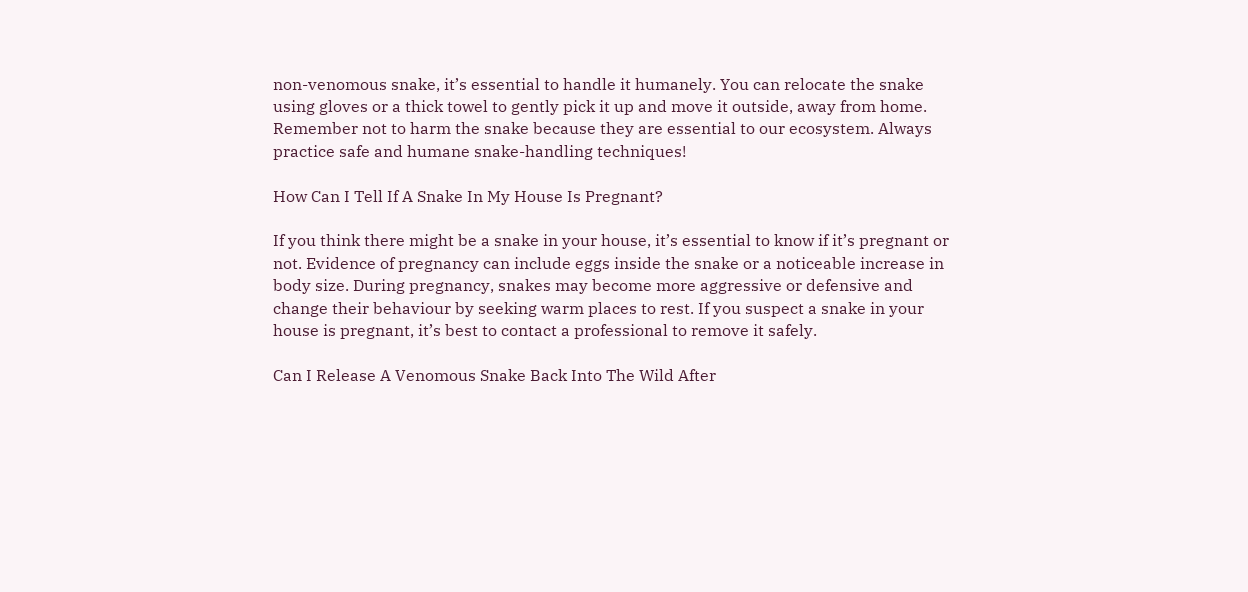non-venomous snake, it’s essential to handle it humanely. You can relocate the snake using gloves or a thick towel to gently pick it up and move it outside, away from home. Remember not to harm the snake because they are essential to our ecosystem. Always practice safe and humane snake-handling techniques!

How Can I Tell If A Snake In My House Is Pregnant?

If you think there might be a snake in your house, it’s essential to know if it’s pregnant or not. Evidence of pregnancy can include eggs inside the snake or a noticeable increase in body size. During pregnancy, snakes may become more aggressive or defensive and change their behaviour by seeking warm places to rest. If you suspect a snake in your house is pregnant, it’s best to contact a professional to remove it safely.

Can I Release A Venomous Snake Back Into The Wild After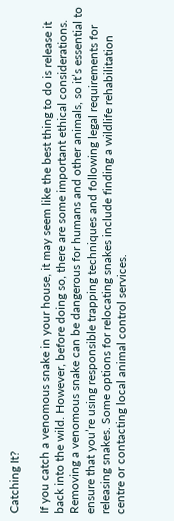Catching It?

If you catch a venomous snake in your house, it may seem like the best thing to do is release it back into the wild. However, before doing so, there are some important ethical considerations. Removing a venomous snake can be dangerous for humans and other animals, so it’s essential to ensure that you’re using responsible trapping techniques and following legal requirements for releasing snakes. Some options for relocating snakes include finding a wildlife rehabilitation centre or contacting local animal control services.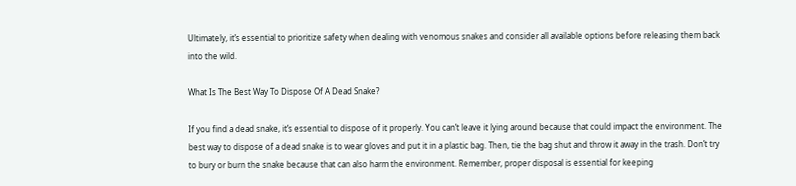Ultimately, it’s essential to prioritize safety when dealing with venomous snakes and consider all available options before releasing them back into the wild.

What Is The Best Way To Dispose Of A Dead Snake?

If you find a dead snake, it’s essential to dispose of it properly. You can’t leave it lying around because that could impact the environment. The best way to dispose of a dead snake is to wear gloves and put it in a plastic bag. Then, tie the bag shut and throw it away in the trash. Don’t try to bury or burn the snake because that can also harm the environment. Remember, proper disposal is essential for keeping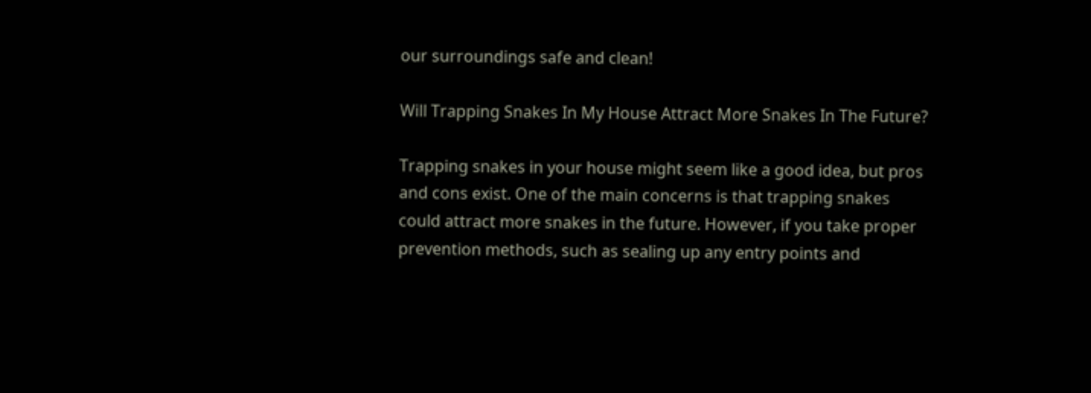our surroundings safe and clean!

Will Trapping Snakes In My House Attract More Snakes In The Future?

Trapping snakes in your house might seem like a good idea, but pros and cons exist. One of the main concerns is that trapping snakes could attract more snakes in the future. However, if you take proper prevention methods, such as sealing up any entry points and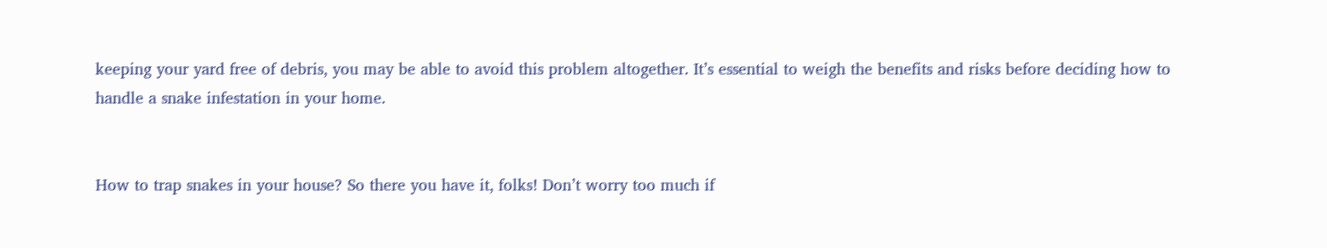keeping your yard free of debris, you may be able to avoid this problem altogether. It’s essential to weigh the benefits and risks before deciding how to handle a snake infestation in your home.


How to trap snakes in your house? So there you have it, folks! Don’t worry too much if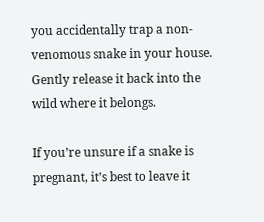you accidentally trap a non-venomous snake in your house. Gently release it back into the wild where it belongs.

If you’re unsure if a snake is pregnant, it’s best to leave it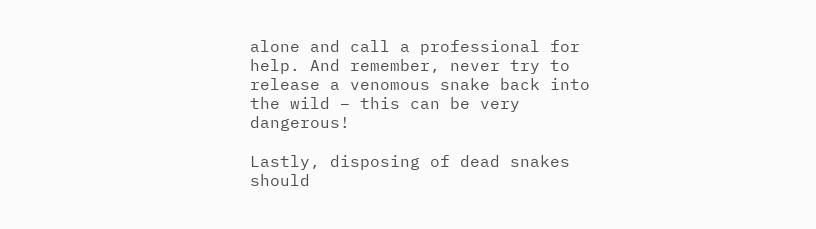alone and call a professional for help. And remember, never try to release a venomous snake back into the wild – this can be very dangerous!

Lastly, disposing of dead snakes should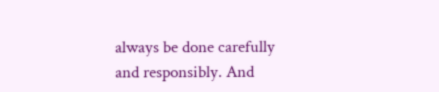always be done carefully and responsibly. And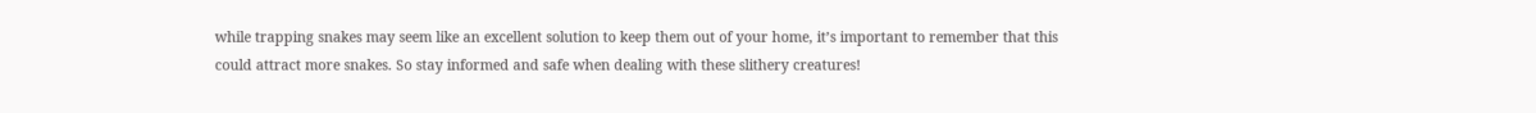while trapping snakes may seem like an excellent solution to keep them out of your home, it’s important to remember that this could attract more snakes. So stay informed and safe when dealing with these slithery creatures!